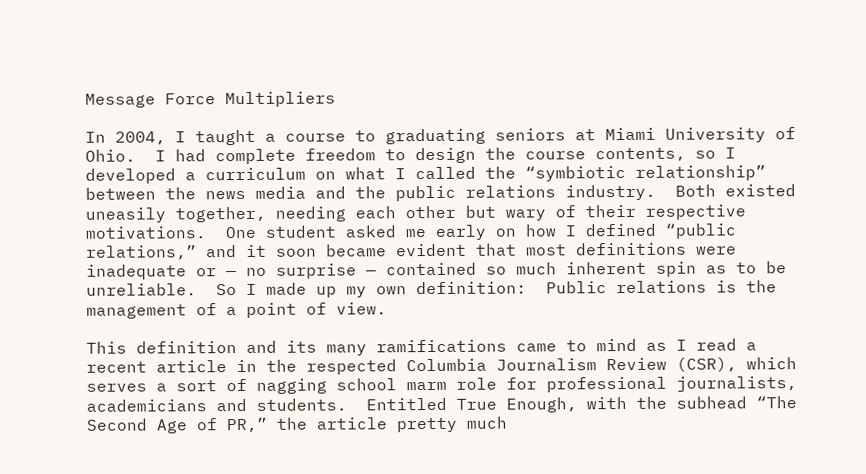Message Force Multipliers

In 2004, I taught a course to graduating seniors at Miami University of Ohio.  I had complete freedom to design the course contents, so I developed a curriculum on what I called the “symbiotic relationship” between the news media and the public relations industry.  Both existed uneasily together, needing each other but wary of their respective motivations.  One student asked me early on how I defined “public relations,” and it soon became evident that most definitions were inadequate or — no surprise — contained so much inherent spin as to be unreliable.  So I made up my own definition:  Public relations is the management of a point of view.

This definition and its many ramifications came to mind as I read a recent article in the respected Columbia Journalism Review (CSR), which serves a sort of nagging school marm role for professional journalists, academicians and students.  Entitled True Enough, with the subhead “The Second Age of PR,” the article pretty much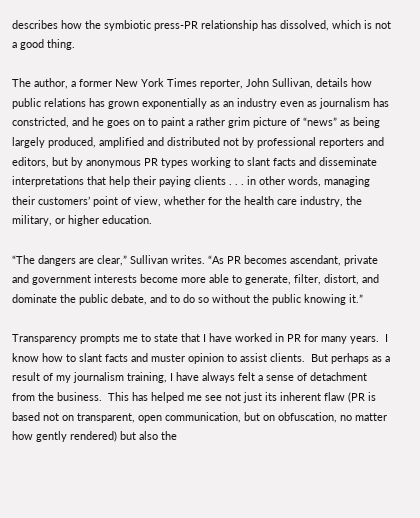describes how the symbiotic press-PR relationship has dissolved, which is not a good thing.

The author, a former New York Times reporter, John Sullivan, details how public relations has grown exponentially as an industry even as journalism has constricted, and he goes on to paint a rather grim picture of “news” as being largely produced, amplified and distributed not by professional reporters and editors, but by anonymous PR types working to slant facts and disseminate interpretations that help their paying clients . . . in other words, managing their customers’ point of view, whether for the health care industry, the military, or higher education.

“The dangers are clear,” Sullivan writes. “As PR becomes ascendant, private and government interests become more able to generate, filter, distort, and dominate the public debate, and to do so without the public knowing it.”

Transparency prompts me to state that I have worked in PR for many years.  I know how to slant facts and muster opinion to assist clients.  But perhaps as a result of my journalism training, I have always felt a sense of detachment from the business.  This has helped me see not just its inherent flaw (PR is based not on transparent, open communication, but on obfuscation, no matter how gently rendered) but also the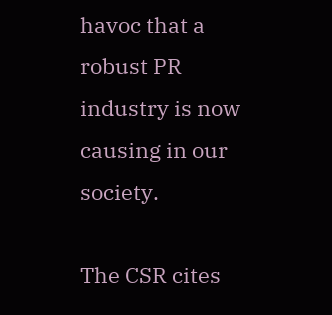havoc that a robust PR industry is now causing in our society.

The CSR cites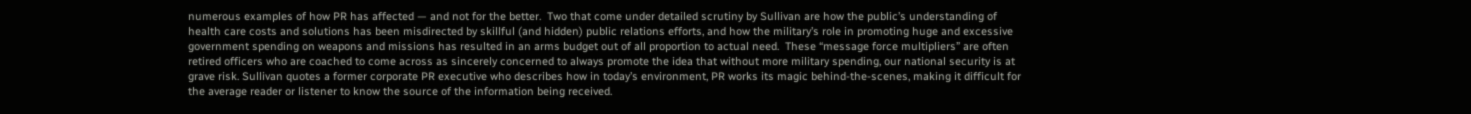numerous examples of how PR has affected — and not for the better.  Two that come under detailed scrutiny by Sullivan are how the public’s understanding of health care costs and solutions has been misdirected by skillful (and hidden) public relations efforts, and how the military’s role in promoting huge and excessive government spending on weapons and missions has resulted in an arms budget out of all proportion to actual need.  These “message force multipliers” are often retired officers who are coached to come across as sincerely concerned to always promote the idea that without more military spending, our national security is at grave risk. Sullivan quotes a former corporate PR executive who describes how in today’s environment, PR works its magic behind-the-scenes, making it difficult for the average reader or listener to know the source of the information being received.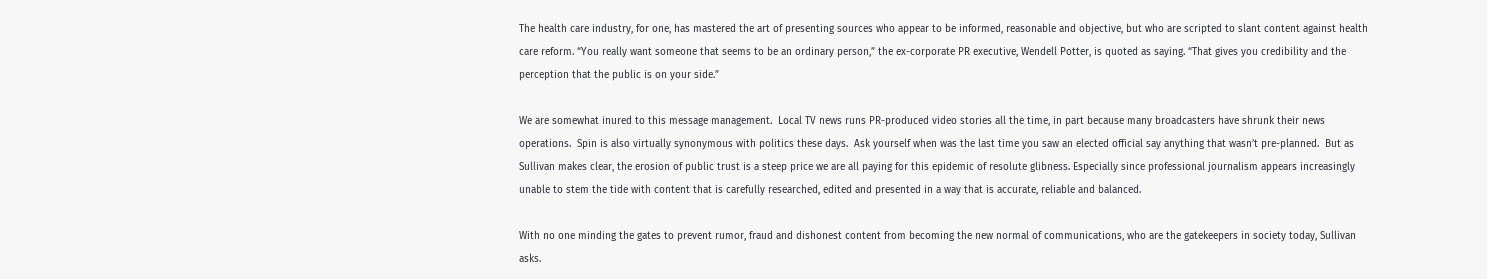The health care industry, for one, has mastered the art of presenting sources who appear to be informed, reasonable and objective, but who are scripted to slant content against health care reform. “You really want someone that seems to be an ordinary person,” the ex-corporate PR executive, Wendell Potter, is quoted as saying. “That gives you credibility and the perception that the public is on your side.”

We are somewhat inured to this message management.  Local TV news runs PR-produced video stories all the time, in part because many broadcasters have shrunk their news operations.  Spin is also virtually synonymous with politics these days.  Ask yourself when was the last time you saw an elected official say anything that wasn’t pre-planned.  But as Sullivan makes clear, the erosion of public trust is a steep price we are all paying for this epidemic of resolute glibness. Especially since professional journalism appears increasingly unable to stem the tide with content that is carefully researched, edited and presented in a way that is accurate, reliable and balanced.

With no one minding the gates to prevent rumor, fraud and dishonest content from becoming the new normal of communications, who are the gatekeepers in society today, Sullivan asks.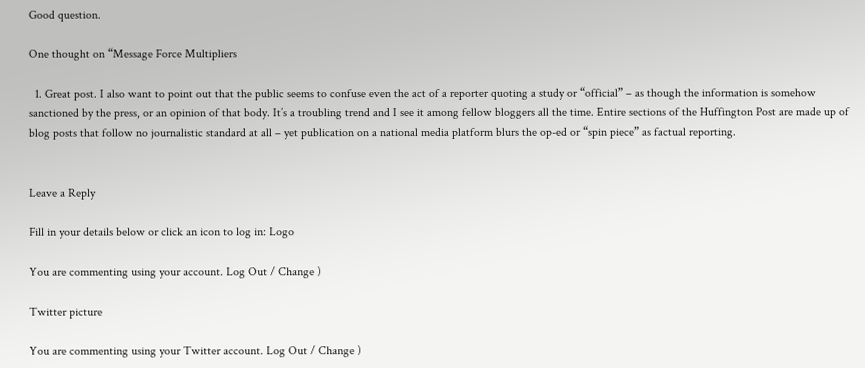Good question.

One thought on “Message Force Multipliers

  1. Great post. I also want to point out that the public seems to confuse even the act of a reporter quoting a study or “official” – as though the information is somehow sanctioned by the press, or an opinion of that body. It’s a troubling trend and I see it among fellow bloggers all the time. Entire sections of the Huffington Post are made up of blog posts that follow no journalistic standard at all – yet publication on a national media platform blurs the op-ed or “spin piece” as factual reporting.


Leave a Reply

Fill in your details below or click an icon to log in: Logo

You are commenting using your account. Log Out / Change )

Twitter picture

You are commenting using your Twitter account. Log Out / Change )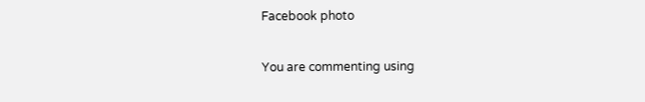Facebook photo

You are commenting using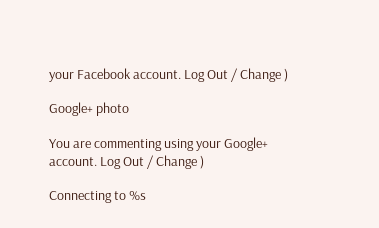your Facebook account. Log Out / Change )

Google+ photo

You are commenting using your Google+ account. Log Out / Change )

Connecting to %s